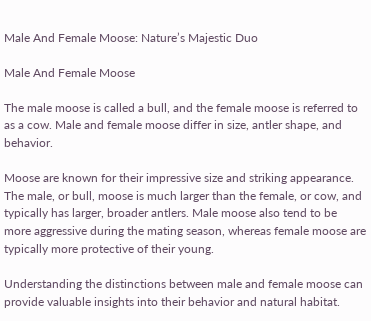Male And Female Moose: Nature’s Majestic Duo

Male And Female Moose

The male moose is called a bull, and the female moose is referred to as a cow. Male and female moose differ in size, antler shape, and behavior.

Moose are known for their impressive size and striking appearance. The male, or bull, moose is much larger than the female, or cow, and typically has larger, broader antlers. Male moose also tend to be more aggressive during the mating season, whereas female moose are typically more protective of their young.

Understanding the distinctions between male and female moose can provide valuable insights into their behavior and natural habitat.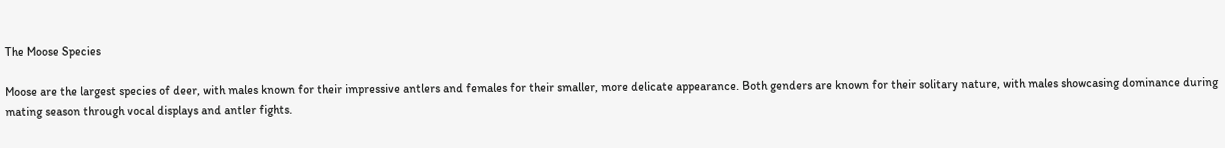The Moose Species

Moose are the largest species of deer, with males known for their impressive antlers and females for their smaller, more delicate appearance. Both genders are known for their solitary nature, with males showcasing dominance during mating season through vocal displays and antler fights.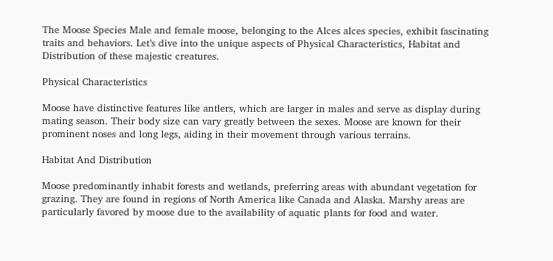The Moose Species Male and female moose, belonging to the Alces alces species, exhibit fascinating traits and behaviors. Let’s dive into the unique aspects of Physical Characteristics, Habitat and Distribution of these majestic creatures.

Physical Characteristics

Moose have distinctive features like antlers, which are larger in males and serve as display during mating season. Their body size can vary greatly between the sexes. Moose are known for their prominent noses and long legs, aiding in their movement through various terrains.

Habitat And Distribution

Moose predominantly inhabit forests and wetlands, preferring areas with abundant vegetation for grazing. They are found in regions of North America like Canada and Alaska. Marshy areas are particularly favored by moose due to the availability of aquatic plants for food and water.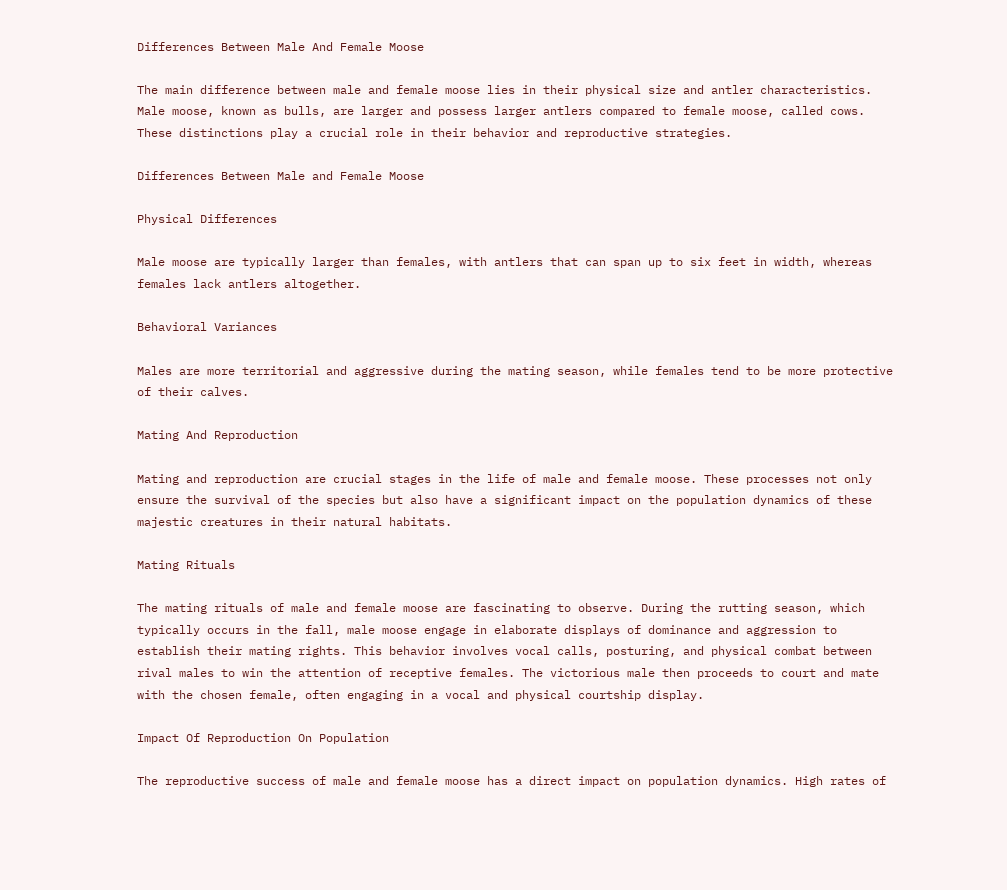Differences Between Male And Female Moose

The main difference between male and female moose lies in their physical size and antler characteristics. Male moose, known as bulls, are larger and possess larger antlers compared to female moose, called cows. These distinctions play a crucial role in their behavior and reproductive strategies.

Differences Between Male and Female Moose

Physical Differences

Male moose are typically larger than females, with antlers that can span up to six feet in width, whereas females lack antlers altogether.

Behavioral Variances

Males are more territorial and aggressive during the mating season, while females tend to be more protective of their calves.

Mating And Reproduction

Mating and reproduction are crucial stages in the life of male and female moose. These processes not only ensure the survival of the species but also have a significant impact on the population dynamics of these majestic creatures in their natural habitats.

Mating Rituals

The mating rituals of male and female moose are fascinating to observe. During the rutting season, which typically occurs in the fall, male moose engage in elaborate displays of dominance and aggression to establish their mating rights. This behavior involves vocal calls, posturing, and physical combat between rival males to win the attention of receptive females. The victorious male then proceeds to court and mate with the chosen female, often engaging in a vocal and physical courtship display.

Impact Of Reproduction On Population

The reproductive success of male and female moose has a direct impact on population dynamics. High rates of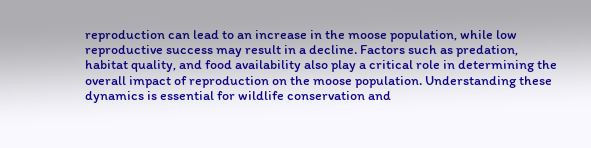reproduction can lead to an increase in the moose population, while low reproductive success may result in a decline. Factors such as predation, habitat quality, and food availability also play a critical role in determining the overall impact of reproduction on the moose population. Understanding these dynamics is essential for wildlife conservation and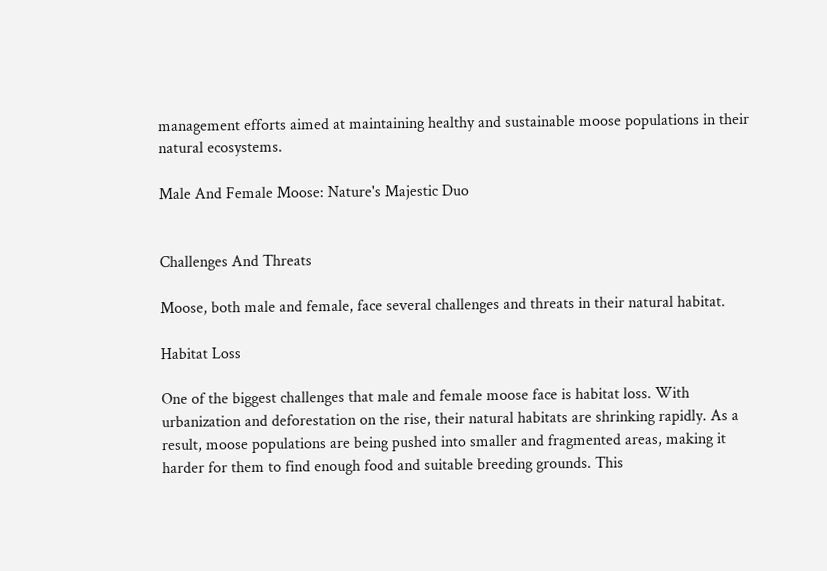management efforts aimed at maintaining healthy and sustainable moose populations in their natural ecosystems.

Male And Female Moose: Nature's Majestic Duo


Challenges And Threats

Moose, both male and female, face several challenges and threats in their natural habitat.

Habitat Loss

One of the biggest challenges that male and female moose face is habitat loss. With urbanization and deforestation on the rise, their natural habitats are shrinking rapidly. As a result, moose populations are being pushed into smaller and fragmented areas, making it harder for them to find enough food and suitable breeding grounds. This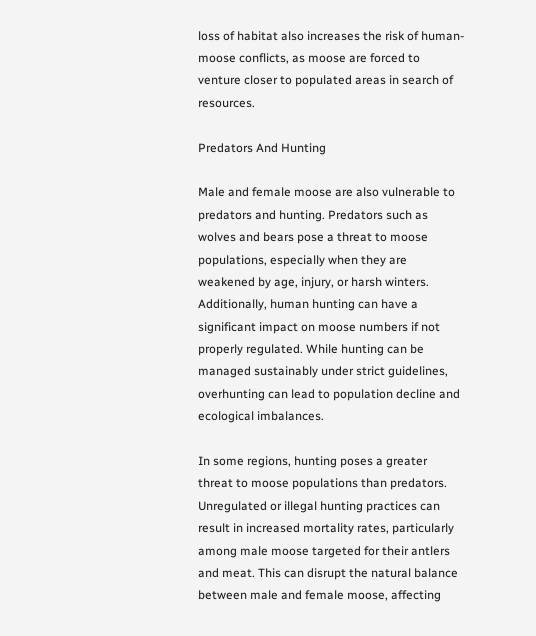loss of habitat also increases the risk of human-moose conflicts, as moose are forced to venture closer to populated areas in search of resources.

Predators And Hunting

Male and female moose are also vulnerable to predators and hunting. Predators such as wolves and bears pose a threat to moose populations, especially when they are weakened by age, injury, or harsh winters. Additionally, human hunting can have a significant impact on moose numbers if not properly regulated. While hunting can be managed sustainably under strict guidelines, overhunting can lead to population decline and ecological imbalances.

In some regions, hunting poses a greater threat to moose populations than predators. Unregulated or illegal hunting practices can result in increased mortality rates, particularly among male moose targeted for their antlers and meat. This can disrupt the natural balance between male and female moose, affecting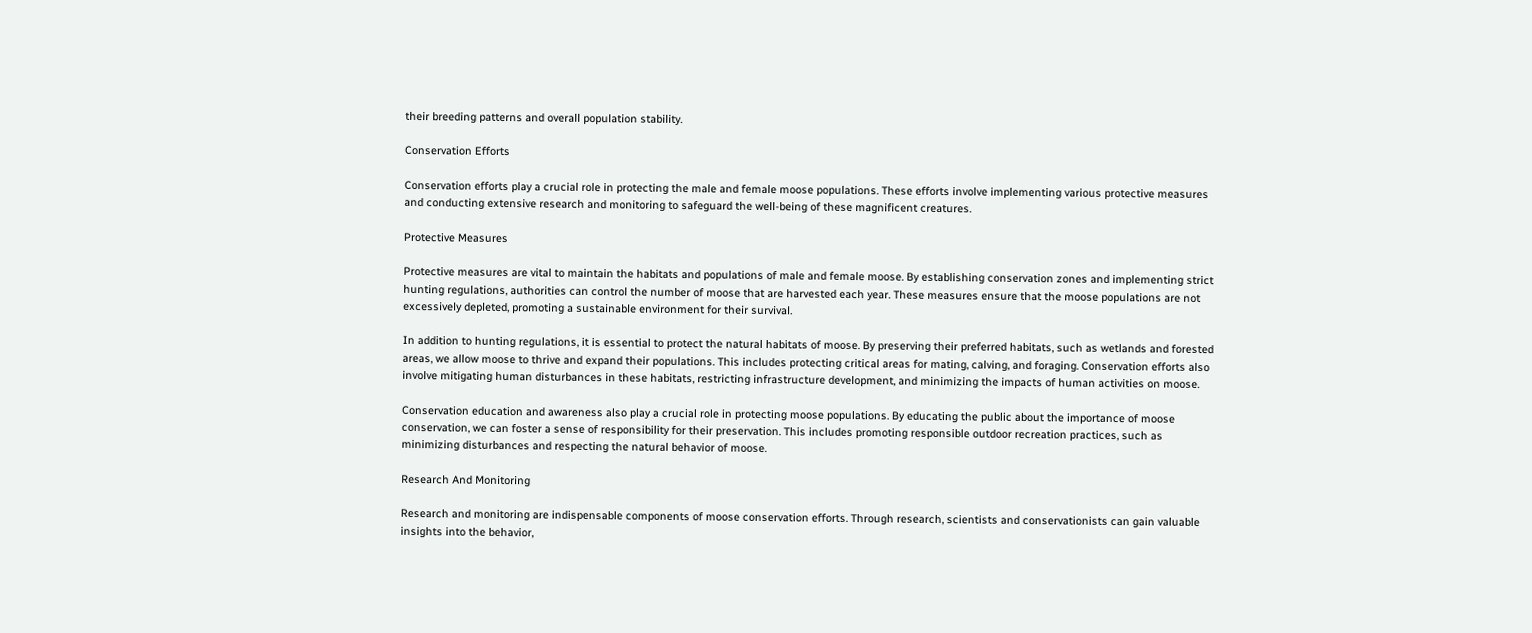their breeding patterns and overall population stability.

Conservation Efforts

Conservation efforts play a crucial role in protecting the male and female moose populations. These efforts involve implementing various protective measures and conducting extensive research and monitoring to safeguard the well-being of these magnificent creatures.

Protective Measures

Protective measures are vital to maintain the habitats and populations of male and female moose. By establishing conservation zones and implementing strict hunting regulations, authorities can control the number of moose that are harvested each year. These measures ensure that the moose populations are not excessively depleted, promoting a sustainable environment for their survival.

In addition to hunting regulations, it is essential to protect the natural habitats of moose. By preserving their preferred habitats, such as wetlands and forested areas, we allow moose to thrive and expand their populations. This includes protecting critical areas for mating, calving, and foraging. Conservation efforts also involve mitigating human disturbances in these habitats, restricting infrastructure development, and minimizing the impacts of human activities on moose.

Conservation education and awareness also play a crucial role in protecting moose populations. By educating the public about the importance of moose conservation, we can foster a sense of responsibility for their preservation. This includes promoting responsible outdoor recreation practices, such as minimizing disturbances and respecting the natural behavior of moose.

Research And Monitoring

Research and monitoring are indispensable components of moose conservation efforts. Through research, scientists and conservationists can gain valuable insights into the behavior,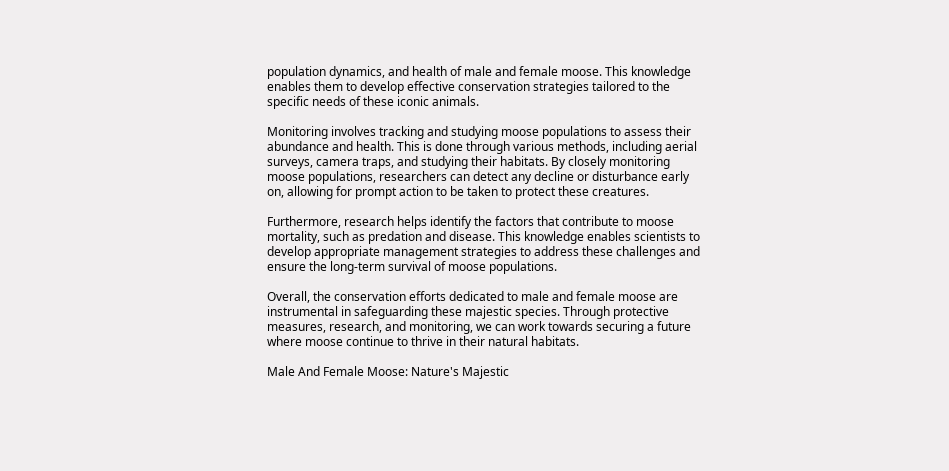population dynamics, and health of male and female moose. This knowledge enables them to develop effective conservation strategies tailored to the specific needs of these iconic animals.

Monitoring involves tracking and studying moose populations to assess their abundance and health. This is done through various methods, including aerial surveys, camera traps, and studying their habitats. By closely monitoring moose populations, researchers can detect any decline or disturbance early on, allowing for prompt action to be taken to protect these creatures.

Furthermore, research helps identify the factors that contribute to moose mortality, such as predation and disease. This knowledge enables scientists to develop appropriate management strategies to address these challenges and ensure the long-term survival of moose populations.

Overall, the conservation efforts dedicated to male and female moose are instrumental in safeguarding these majestic species. Through protective measures, research, and monitoring, we can work towards securing a future where moose continue to thrive in their natural habitats.

Male And Female Moose: Nature's Majestic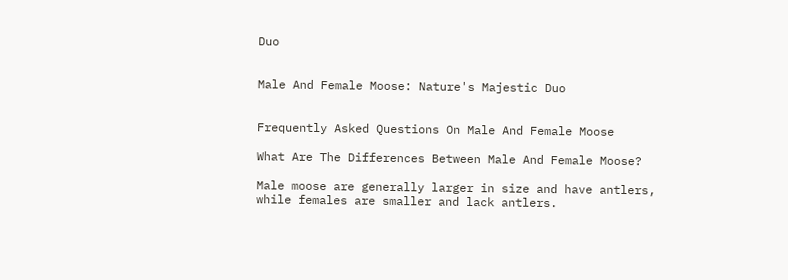Duo


Male And Female Moose: Nature's Majestic Duo


Frequently Asked Questions On Male And Female Moose

What Are The Differences Between Male And Female Moose?

Male moose are generally larger in size and have antlers, while females are smaller and lack antlers.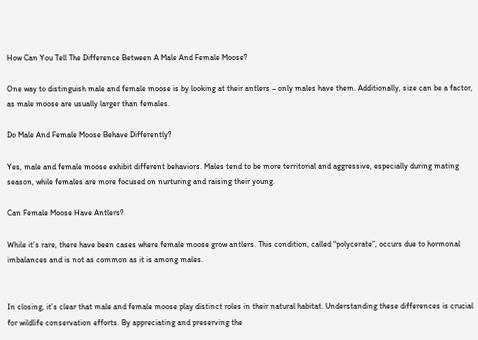How Can You Tell The Difference Between A Male And Female Moose?

One way to distinguish male and female moose is by looking at their antlers – only males have them. Additionally, size can be a factor, as male moose are usually larger than females.

Do Male And Female Moose Behave Differently?

Yes, male and female moose exhibit different behaviors. Males tend to be more territorial and aggressive, especially during mating season, while females are more focused on nurturing and raising their young.

Can Female Moose Have Antlers?

While it’s rare, there have been cases where female moose grow antlers. This condition, called “polycerate”, occurs due to hormonal imbalances and is not as common as it is among males.


In closing, it’s clear that male and female moose play distinct roles in their natural habitat. Understanding these differences is crucial for wildlife conservation efforts. By appreciating and preserving the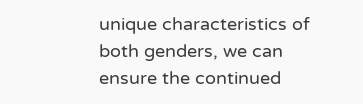unique characteristics of both genders, we can ensure the continued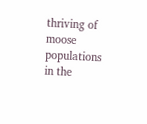thriving of moose populations in the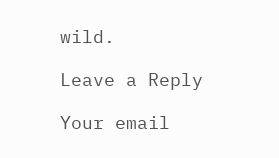wild.

Leave a Reply

Your email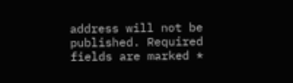address will not be published. Required fields are marked *